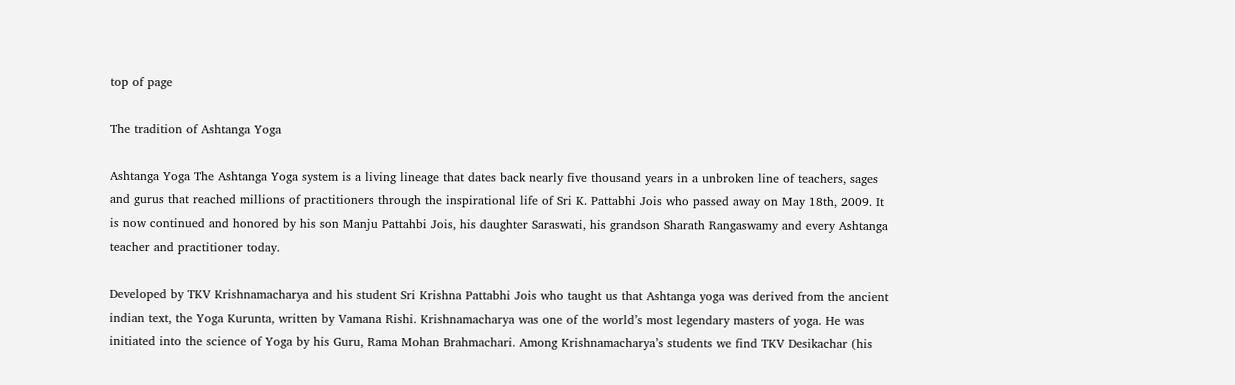top of page

The tradition of Ashtanga Yoga

Ashtanga Yoga The Ashtanga Yoga system is a living lineage that dates back nearly five thousand years in a unbroken line of teachers, sages and gurus that reached millions of practitioners through the inspirational life of Sri K. Pattabhi Jois who passed away on May 18th, 2009. It is now continued and honored by his son Manju Pattahbi Jois, his daughter Saraswati, his grandson Sharath Rangaswamy and every Ashtanga teacher and practitioner today.

Developed by TKV Krishnamacharya and his student Sri Krishna Pattabhi Jois who taught us that Ashtanga yoga was derived from the ancient indian text, the Yoga Kurunta, written by Vamana Rishi. Krishnamacharya was one of the world’s most legendary masters of yoga. He was initiated into the science of Yoga by his Guru, Rama Mohan Brahmachari. Among Krishnamacharya’s students we find TKV Desikachar (his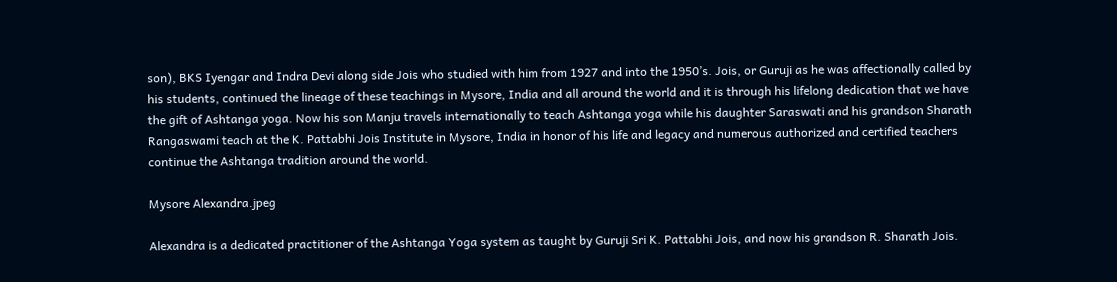son), BKS Iyengar and Indra Devi along side Jois who studied with him from 1927 and into the 1950’s. Jois, or Guruji as he was affectionally called by his students, continued the lineage of these teachings in Mysore, India and all around the world and it is through his lifelong dedication that we have the gift of Ashtanga yoga. Now his son Manju travels internationally to teach Ashtanga yoga while his daughter Saraswati and his grandson Sharath Rangaswami teach at the K. Pattabhi Jois Institute in Mysore, India in honor of his life and legacy and numerous authorized and certified teachers continue the Ashtanga tradition around the world.

Mysore Alexandra.jpeg

Alexandra is a dedicated practitioner of the Ashtanga Yoga system as taught by Guruji Sri K. Pattabhi Jois, and now his grandson R. Sharath Jois.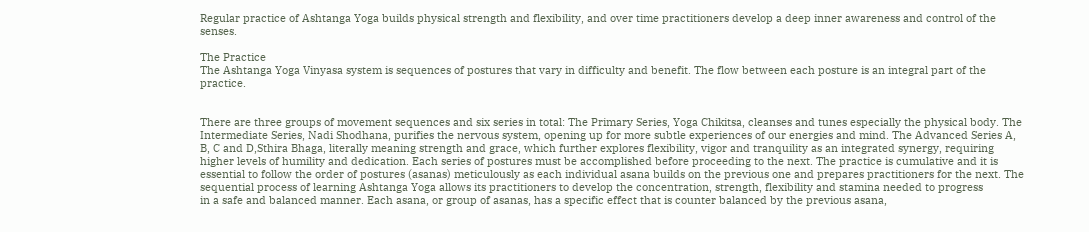Regular practice of Ashtanga Yoga builds physical strength and flexibility, and over time practitioners develop a deep inner awareness and control of the senses.

The Practice
The Ashtanga Yoga Vinyasa system is sequences of postures that vary in difficulty and benefit. The flow between each posture is an integral part of the practice.


There are three groups of movement sequences and six series in total: The Primary Series, Yoga Chikitsa, cleanses and tunes especially the physical body. The Intermediate Series, Nadi Shodhana, purifies the nervous system, opening up for more subtle experiences of our energies and mind. The Advanced Series A, B, C and D,Sthira Bhaga, literally meaning strength and grace, which further explores flexibility, vigor and tranquility as an integrated synergy, requiring higher levels of humility and dedication. Each series of postures must be accomplished before proceeding to the next. The practice is cumulative and it is essential to follow the order of postures (asanas) meticulously as each individual asana builds on the previous one and prepares practitioners for the next. The sequential process of learning Ashtanga Yoga allows its practitioners to develop the concentration, strength, flexibility and stamina needed to progress
in a safe and balanced manner. Each asana, or group of asanas, has a specific effect that is counter balanced by the previous asana,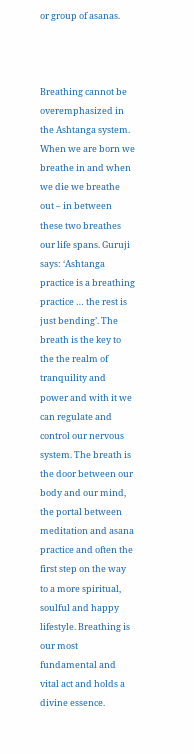or group of asanas.



Breathing cannot be overemphasized in the Ashtanga system. When we are born we breathe in and when we die we breathe out – in between these two breathes our life spans. Guruji says: ‘Ashtanga practice is a breathing practice … the rest is just bending’. The breath is the key to the the realm of tranquility and power and with it we can regulate and control our nervous system. The breath is the door between our body and our mind, the portal between meditation and asana practice and often the first step on the way to a more spiritual, soulful and happy lifestyle. Breathing is our most fundamental and vital act and holds a divine essence.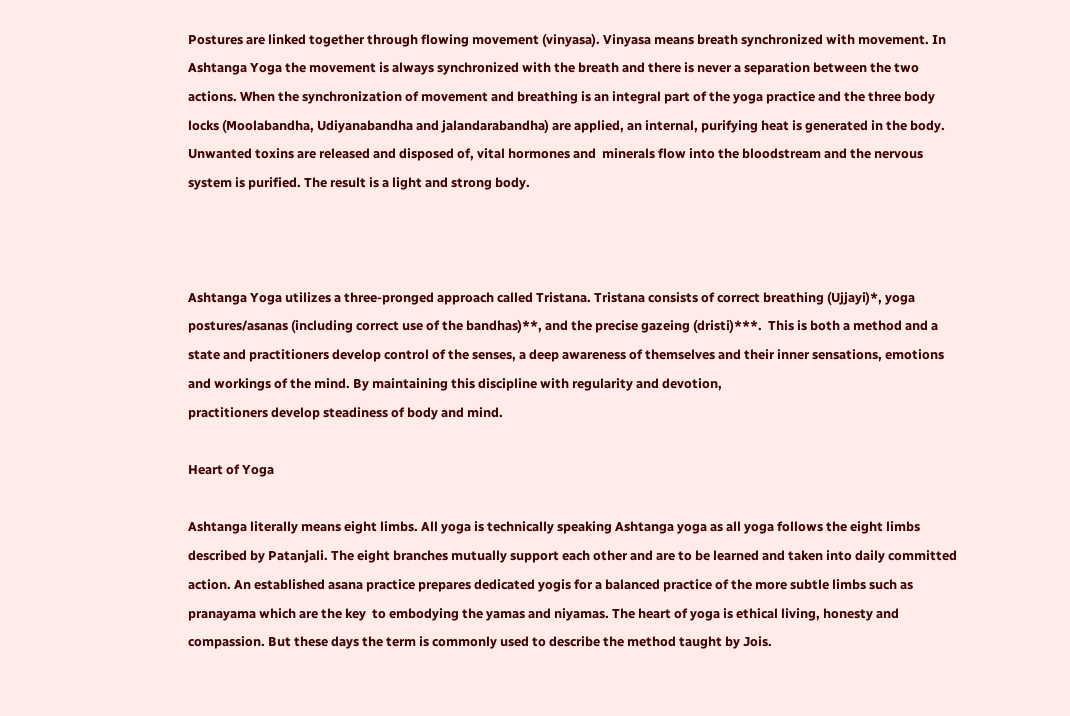Postures are linked together through flowing movement (vinyasa). Vinyasa means breath synchronized with movement. In Ashtanga Yoga the movement is always synchronized with the breath and there is never a separation between the two actions. When the synchronization of movement and breathing is an integral part of the yoga practice and the three body locks (Moolabandha, Udiyanabandha and jalandarabandha) are applied, an internal, purifying heat is generated in the body. Unwanted toxins are released and disposed of, vital hormones and  minerals flow into the bloodstream and the nervous system is purified. The result is a light and strong body.



Ashtanga Yoga utilizes a three-pronged approach called Tristana. Tristana consists of correct breathing (Ujjayi)*, yoga postures/asanas (including correct use of the bandhas)**, and the precise gazeing (dristi)***.  This is both a method and a state and practitioners develop control of the senses, a deep awareness of themselves and their inner sensations, emotions and workings of the mind. By maintaining this discipline with regularity and devotion,
practitioners develop steadiness of body and mind.

Heart of Yoga

Ashtanga literally means eight limbs. All yoga is technically speaking Ashtanga yoga as all yoga follows the eight limbs described by Patanjali. The eight branches mutually support each other and are to be learned and taken into daily committed action. An established asana practice prepares dedicated yogis for a balanced practice of the more subtle limbs such as pranayama which are the key  to embodying the yamas and niyamas. The heart of yoga is ethical living, honesty and compassion. But these days the term is commonly used to describe the method taught by Jois.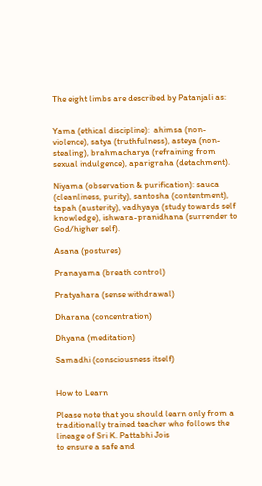The eight limbs are described by Patanjali as:


Yama (ethical discipline):  ahimsa (non-violence), satya (truthfulness), asteya (non-stealing), brahmacharya (refraining from sexual indulgence), aparigraha (detachment).

Niyama (observation & purification): sauca (cleanliness, purity), santosha (contentment), tapah (austerity), vadhyaya (study towards self knowledge), ishwara-pranidhana (surrender to God/higher self).

Asana (postures)

Pranayama (breath control)

Pratyahara (sense withdrawal)

Dharana (concentration)

Dhyana (meditation)

Samadhi (consciousness itself)


How to Learn

Please note that you should learn only from a traditionally trained teacher who follows the lineage of Sri K. Pattabhi Jois
to ensure a safe and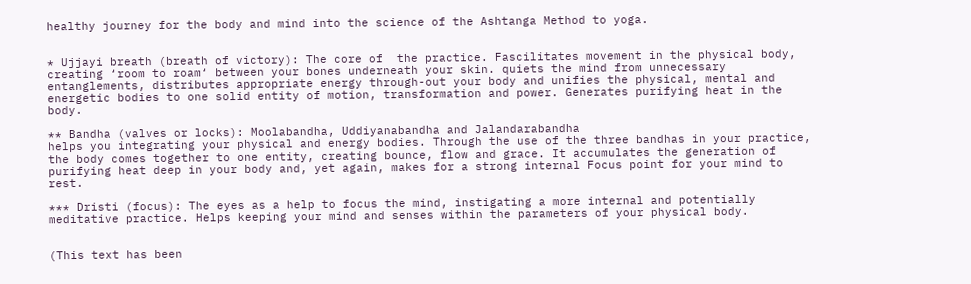healthy journey for the body and mind into the science of the Ashtanga Method to yoga.


* Ujjayi breath (breath of victory): The core of  the practice. Fascilitates movement in the physical body, creating ‘room to roam‘ between your bones underneath your skin. quiets the mind from unnecessary entanglements, distributes appropriate energy through-out your body and unifies the physical, mental and energetic bodies to one solid entity of motion, transformation and power. Generates purifying heat in the body.

** Bandha (valves or locks): Moolabandha, Uddiyanabandha and Jalandarabandha
helps you integrating your physical and energy bodies. Through the use of the three bandhas in your practice, the body comes together to one entity, creating bounce, flow and grace. It accumulates the generation of purifying heat deep in your body and, yet again, makes for a strong internal Focus point for your mind to rest.

*** Dristi (focus): The eyes as a help to focus the mind, instigating a more internal and potentially meditative practice. Helps keeping your mind and senses within the parameters of your physical body.


(This text has been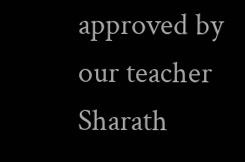approved by our teacher Sharath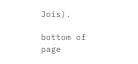Jois).

bottom of page